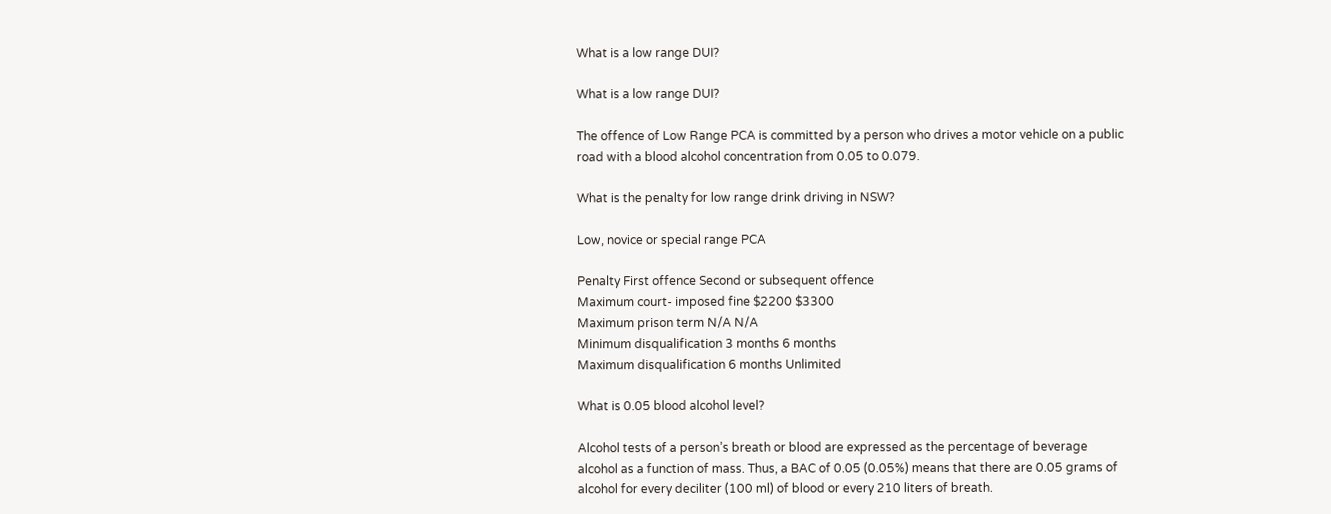What is a low range DUI?

What is a low range DUI?

The offence of Low Range PCA is committed by a person who drives a motor vehicle on a public road with a blood alcohol concentration from 0.05 to 0.079.

What is the penalty for low range drink driving in NSW?

Low, novice or special range PCA

Penalty First offence Second or subsequent offence
Maximum court- imposed fine $2200 $3300
Maximum prison term N/A N/A
Minimum disqualification 3 months 6 months
Maximum disqualification 6 months Unlimited

What is 0.05 blood alcohol level?

Alcohol tests of a person’s breath or blood are expressed as the percentage of beverage alcohol as a function of mass. Thus, a BAC of 0.05 (0.05%) means that there are 0.05 grams of alcohol for every deciliter (100 ml) of blood or every 210 liters of breath.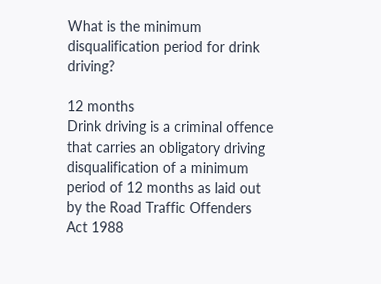What is the minimum disqualification period for drink driving?

12 months
Drink driving is a criminal offence that carries an obligatory driving disqualification of a minimum period of 12 months as laid out by the Road Traffic Offenders Act 1988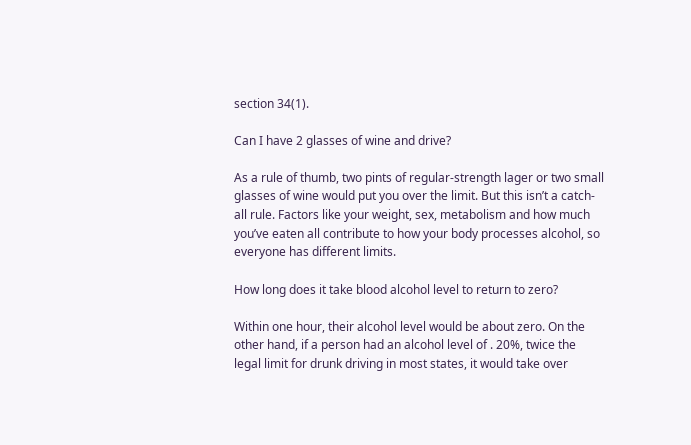section 34(1).

Can I have 2 glasses of wine and drive?

As a rule of thumb, two pints of regular-strength lager or two small glasses of wine would put you over the limit. But this isn’t a catch-all rule. Factors like your weight, sex, metabolism and how much you’ve eaten all contribute to how your body processes alcohol, so everyone has different limits.

How long does it take blood alcohol level to return to zero?

Within one hour, their alcohol level would be about zero. On the other hand, if a person had an alcohol level of . 20%, twice the legal limit for drunk driving in most states, it would take over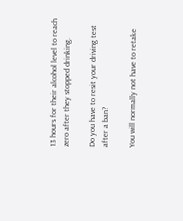13 hours for their alcohol level to reach zero after they stopped drinking.

Do you have to resit your driving test after a ban?

You will normally not have to retake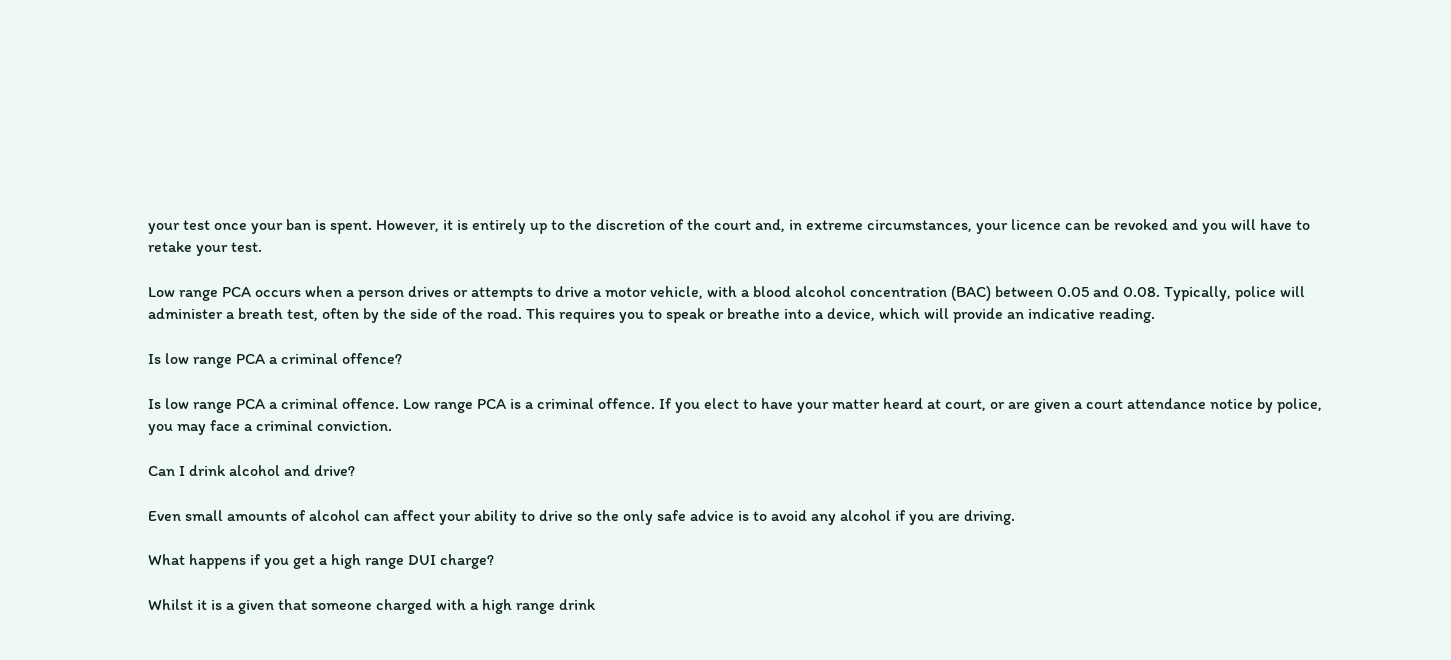your test once your ban is spent. However, it is entirely up to the discretion of the court and, in extreme circumstances, your licence can be revoked and you will have to retake your test.

Low range PCA occurs when a person drives or attempts to drive a motor vehicle, with a blood alcohol concentration (BAC) between 0.05 and 0.08. Typically, police will administer a breath test, often by the side of the road. This requires you to speak or breathe into a device, which will provide an indicative reading.

Is low range PCA a criminal offence?

Is low range PCA a criminal offence. Low range PCA is a criminal offence. If you elect to have your matter heard at court, or are given a court attendance notice by police, you may face a criminal conviction.

Can I drink alcohol and drive?

Even small amounts of alcohol can affect your ability to drive so the only safe advice is to avoid any alcohol if you are driving.

What happens if you get a high range DUI charge?

Whilst it is a given that someone charged with a high range drink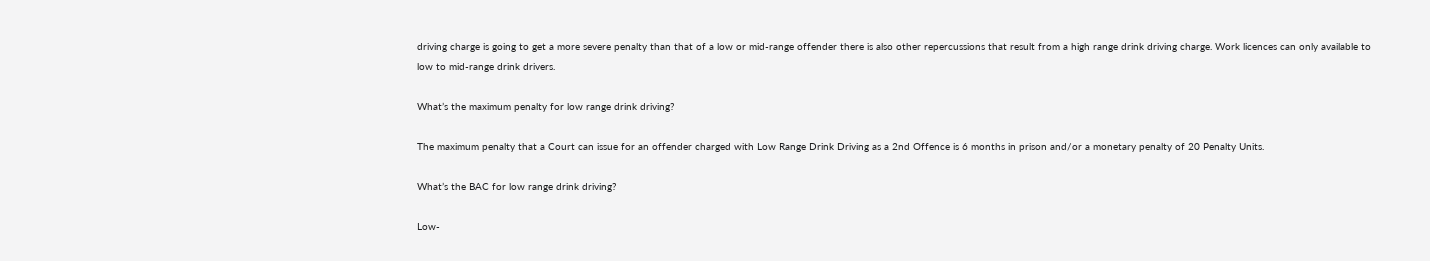driving charge is going to get a more severe penalty than that of a low or mid-range offender there is also other repercussions that result from a high range drink driving charge. Work licences can only available to low to mid-range drink drivers.

What’s the maximum penalty for low range drink driving?

The maximum penalty that a Court can issue for an offender charged with Low Range Drink Driving as a 2nd Offence is 6 months in prison and/or a monetary penalty of 20 Penalty Units.

What’s the BAC for low range drink driving?

Low-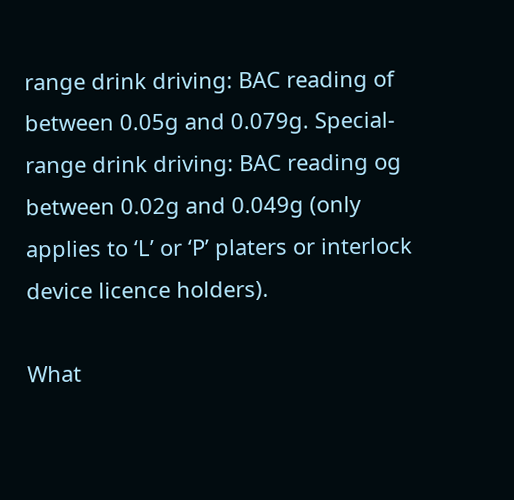range drink driving: BAC reading of between 0.05g and 0.079g. Special-range drink driving: BAC reading og between 0.02g and 0.049g (only applies to ‘L’ or ‘P’ platers or interlock device licence holders).

What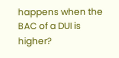happens when the BAC of a DUI is higher?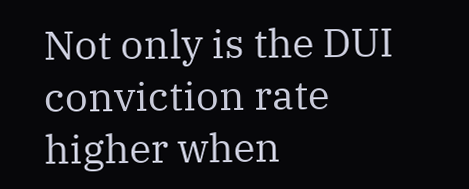Not only is the DUI conviction rate higher when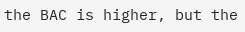the BAC is higher, but the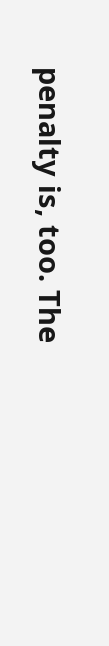penalty is, too. The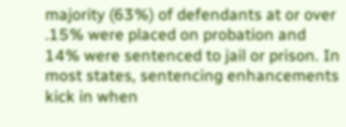majority (63%) of defendants at or over .15% were placed on probation and 14% were sentenced to jail or prison. In most states, sentencing enhancements kick in when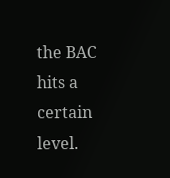the BAC hits a certain level.